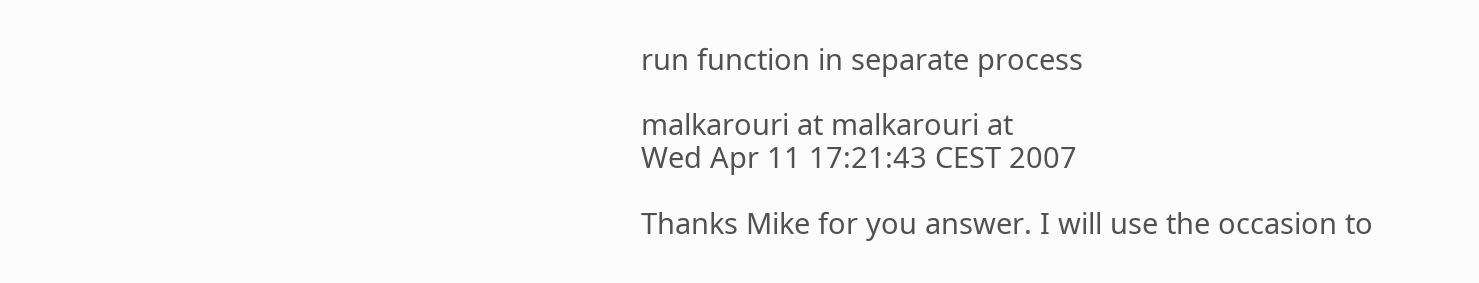run function in separate process

malkarouri at malkarouri at
Wed Apr 11 17:21:43 CEST 2007

Thanks Mike for you answer. I will use the occasion to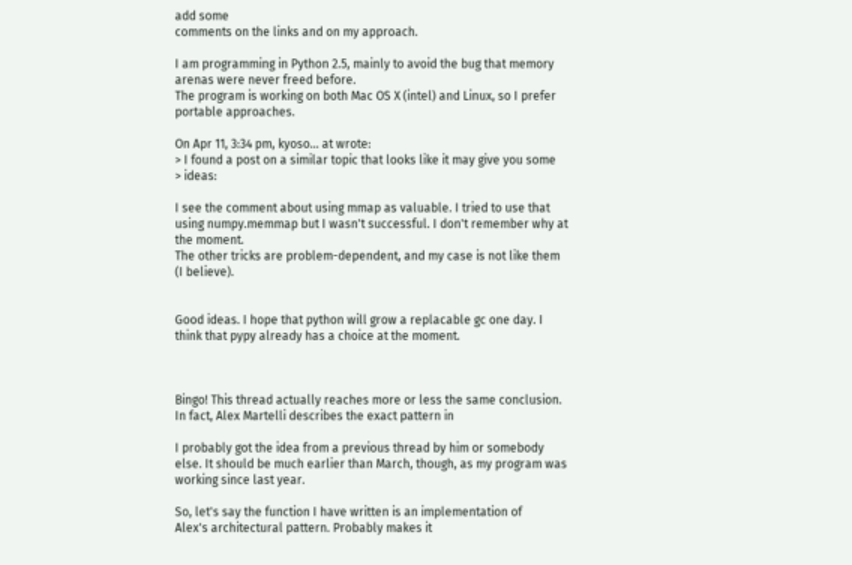add some
comments on the links and on my approach.

I am programming in Python 2.5, mainly to avoid the bug that memory
arenas were never freed before.
The program is working on both Mac OS X (intel) and Linux, so I prefer
portable approaches.

On Apr 11, 3:34 pm, kyoso... at wrote:
> I found a post on a similar topic that looks like it may give you some
> ideas:

I see the comment about using mmap as valuable. I tried to use that
using numpy.memmap but I wasn't successful. I don't remember why at
the moment.
The other tricks are problem-dependent, and my case is not like them
(I believe).


Good ideas. I hope that python will grow a replacable gc one day. I
think that pypy already has a choice at the moment.



Bingo! This thread actually reaches more or less the same conclusion.
In fact, Alex Martelli describes the exact pattern in

I probably got the idea from a previous thread by him or somebody
else. It should be much earlier than March, though, as my program was
working since last year.

So, let's say the function I have written is an implementation of
Alex's architectural pattern. Probably makes it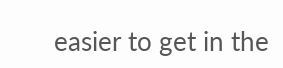easier to get in the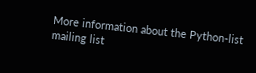More information about the Python-list mailing list